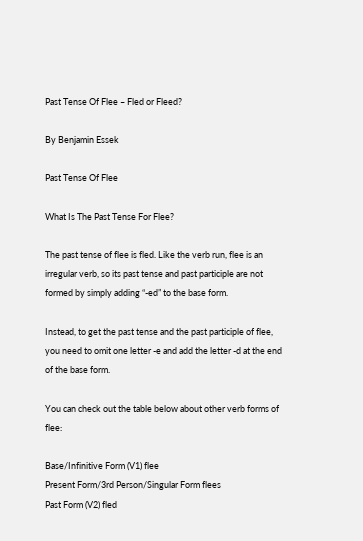Past Tense Of Flee – Fled or Fleed?

By Benjamin Essek

Past Tense Of Flee

What Is The Past Tense For Flee?

The past tense of flee is fled. Like the verb run, flee is an irregular verb, so its past tense and past participle are not formed by simply adding “-ed” to the base form.

Instead, to get the past tense and the past participle of flee, you need to omit one letter -e and add the letter -d at the end of the base form.

You can check out the table below about other verb forms of flee:

Base/Infinitive Form (V1) flee
Present Form/3rd Person/Singular Form flees
Past Form (V2) fled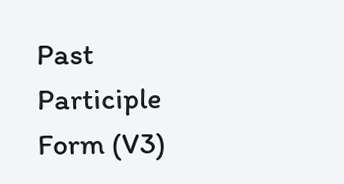Past Participle Form (V3)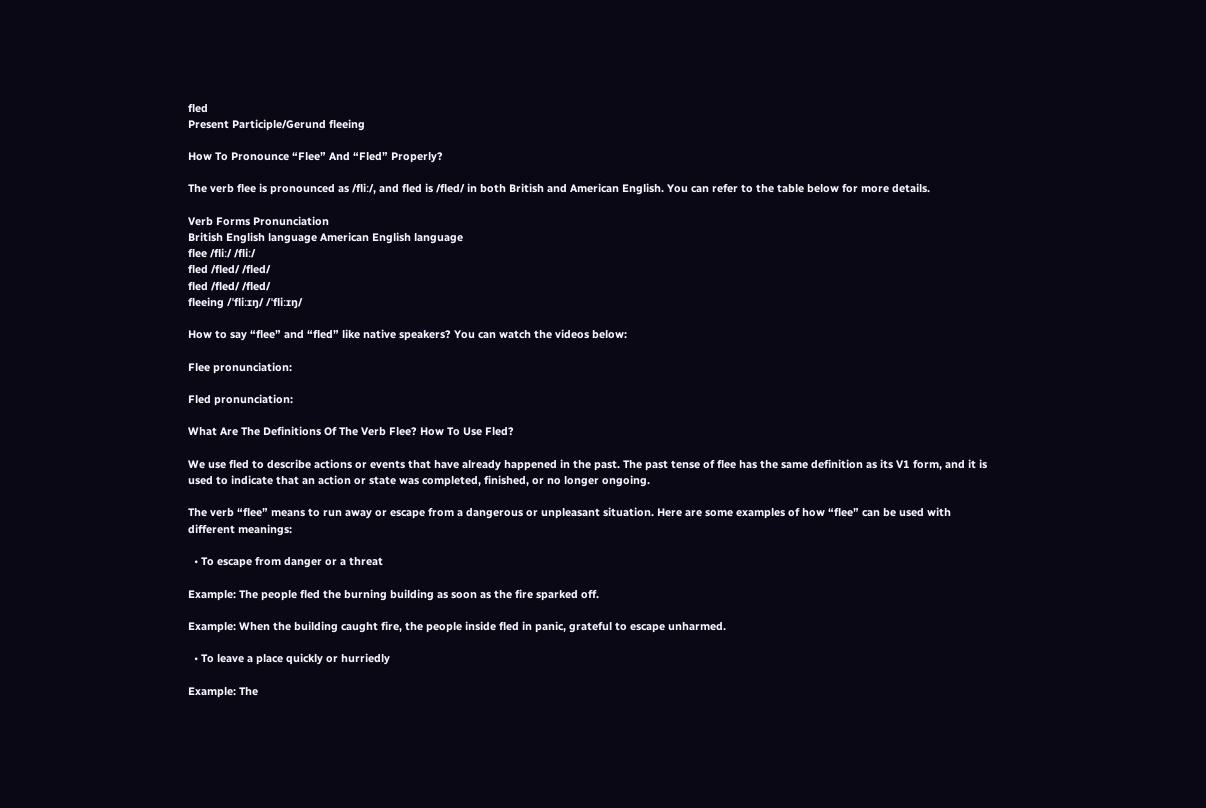fled
Present Participle/Gerund fleeing

How To Pronounce “Flee” And “Fled” Properly?

The verb flee is pronounced as /fliː/, and fled is /fled/ in both British and American English. You can refer to the table below for more details.

Verb Forms Pronunciation
British English language American English language
flee /fliː/ /fliː/
fled /fled/ /fled/
fled /fled/ /fled/
fleeing /ˈfliːɪŋ/ /ˈfliːɪŋ/

How to say “flee” and “fled” like native speakers? You can watch the videos below:

Flee pronunciation:

Fled pronunciation:

What Are The Definitions Of The Verb Flee? How To Use Fled?

We use fled to describe actions or events that have already happened in the past. The past tense of flee has the same definition as its V1 form, and it is used to indicate that an action or state was completed, finished, or no longer ongoing.

The verb “flee” means to run away or escape from a dangerous or unpleasant situation. Here are some examples of how “flee” can be used with different meanings:

  • To escape from danger or a threat

Example: The people fled the burning building as soon as the fire sparked off.

Example: When the building caught fire, the people inside fled in panic, grateful to escape unharmed.

  • To leave a place quickly or hurriedly

Example: The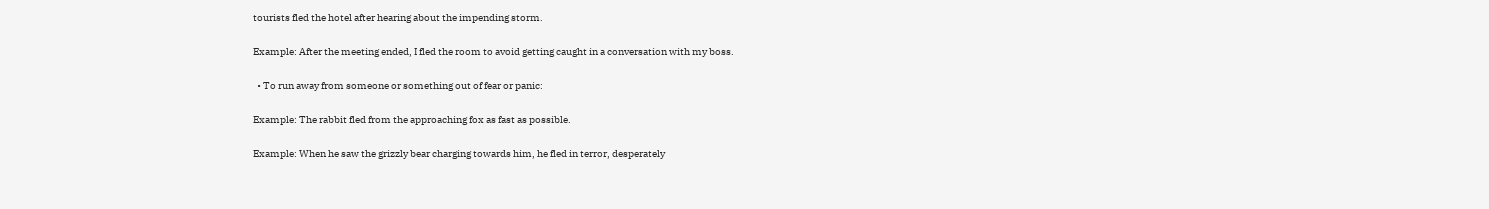tourists fled the hotel after hearing about the impending storm.

Example: After the meeting ended, I fled the room to avoid getting caught in a conversation with my boss.

  • To run away from someone or something out of fear or panic:

Example: The rabbit fled from the approaching fox as fast as possible.

Example: When he saw the grizzly bear charging towards him, he fled in terror, desperately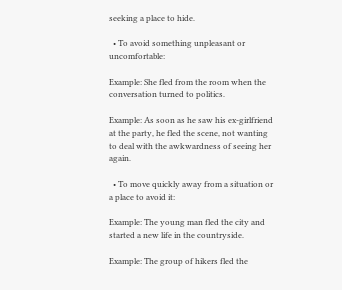seeking a place to hide.

  • To avoid something unpleasant or uncomfortable:

Example: She fled from the room when the conversation turned to politics.

Example: As soon as he saw his ex-girlfriend at the party, he fled the scene, not wanting to deal with the awkwardness of seeing her again.

  • To move quickly away from a situation or a place to avoid it:

Example: The young man fled the city and started a new life in the countryside.

Example: The group of hikers fled the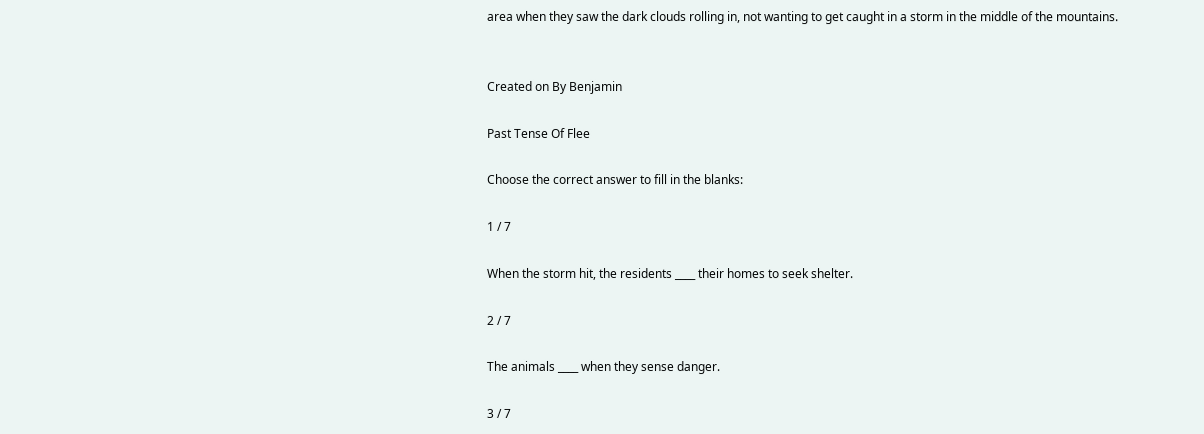area when they saw the dark clouds rolling in, not wanting to get caught in a storm in the middle of the mountains.


Created on By Benjamin

Past Tense Of Flee

Choose the correct answer to fill in the blanks:

1 / 7

When the storm hit, the residents ____ their homes to seek shelter.

2 / 7

The animals ____ when they sense danger.

3 / 7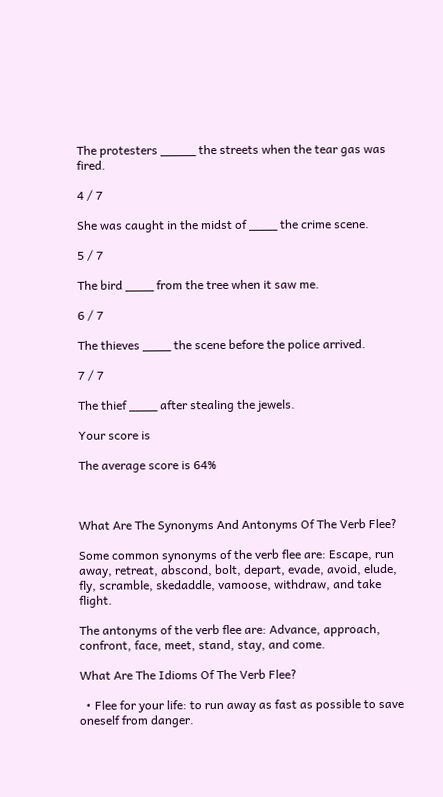The protesters _____ the streets when the tear gas was fired.

4 / 7

She was caught in the midst of ____ the crime scene.

5 / 7

The bird ____ from the tree when it saw me.

6 / 7

The thieves ____ the scene before the police arrived.

7 / 7

The thief ____ after stealing the jewels.

Your score is

The average score is 64%



What Are The Synonyms And Antonyms Of The Verb Flee?

Some common synonyms of the verb flee are: Escape, run away, retreat, abscond, bolt, depart, evade, avoid, elude, fly, scramble, skedaddle, vamoose, withdraw, and take flight.

The antonyms of the verb flee are: Advance, approach, confront, face, meet, stand, stay, and come.

What Are The Idioms Of The Verb Flee?

  • Flee for your life: to run away as fast as possible to save oneself from danger.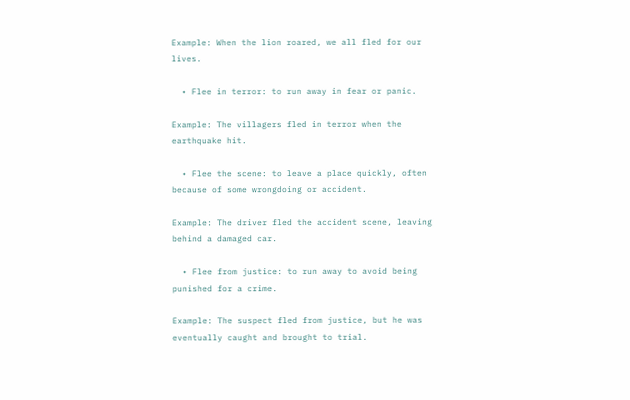Example: When the lion roared, we all fled for our lives.

  • Flee in terror: to run away in fear or panic.

Example: The villagers fled in terror when the earthquake hit.

  • Flee the scene: to leave a place quickly, often because of some wrongdoing or accident.

Example: The driver fled the accident scene, leaving behind a damaged car.

  • Flee from justice: to run away to avoid being punished for a crime.

Example: The suspect fled from justice, but he was eventually caught and brought to trial.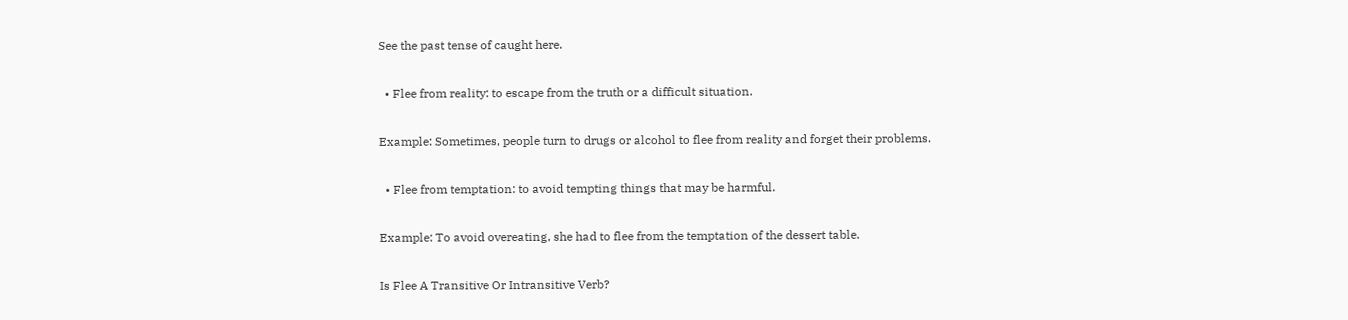See the past tense of caught here.

  • Flee from reality: to escape from the truth or a difficult situation.

Example: Sometimes, people turn to drugs or alcohol to flee from reality and forget their problems.

  • Flee from temptation: to avoid tempting things that may be harmful.

Example: To avoid overeating, she had to flee from the temptation of the dessert table.

Is Flee A Transitive Or Intransitive Verb?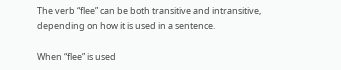The verb “flee” can be both transitive and intransitive, depending on how it is used in a sentence.

When “flee” is used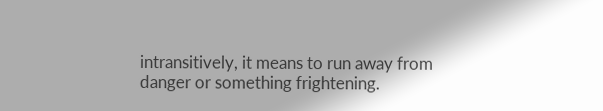intransitively, it means to run away from danger or something frightening.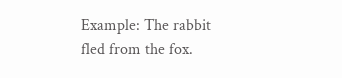Example: The rabbit fled from the fox.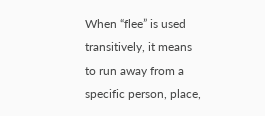When “flee” is used transitively, it means to run away from a specific person, place,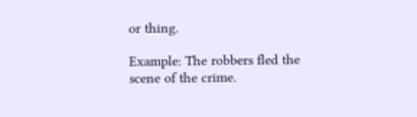or thing.

Example: The robbers fled the scene of the crime.